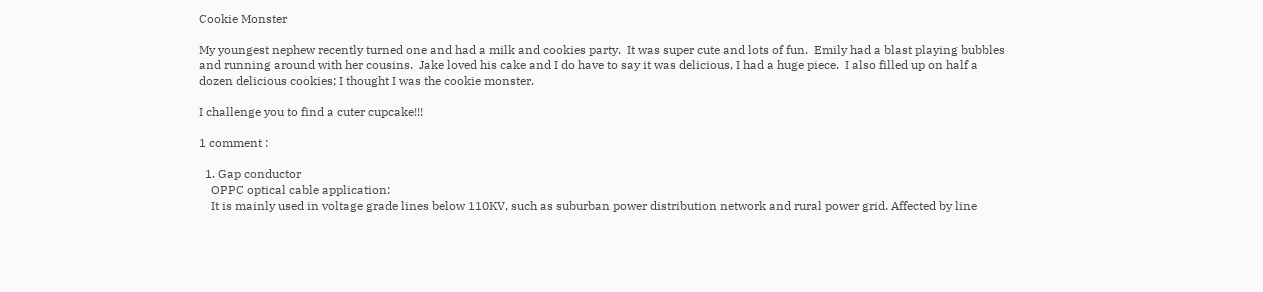Cookie Monster

My youngest nephew recently turned one and had a milk and cookies party.  It was super cute and lots of fun.  Emily had a blast playing bubbles and running around with her cousins.  Jake loved his cake and I do have to say it was delicious, I had a huge piece.  I also filled up on half a dozen delicious cookies; I thought I was the cookie monster.

I challenge you to find a cuter cupcake!!!

1 comment :

  1. Gap conductor
    OPPC optical cable application:
    It is mainly used in voltage grade lines below 110KV, such as suburban power distribution network and rural power grid. Affected by line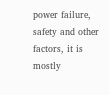power failure, safety and other factors, it is mostly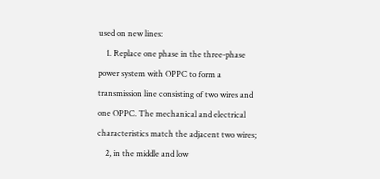used on new lines:
    1. Replace one phase in the three-phase power system with OPPC to form a transmission line consisting of two wires and one OPPC. The mechanical and electrical characteristics match the adjacent two wires;
    2, in the middle and low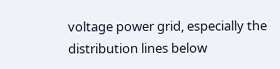voltage power grid, especially the distribution lines below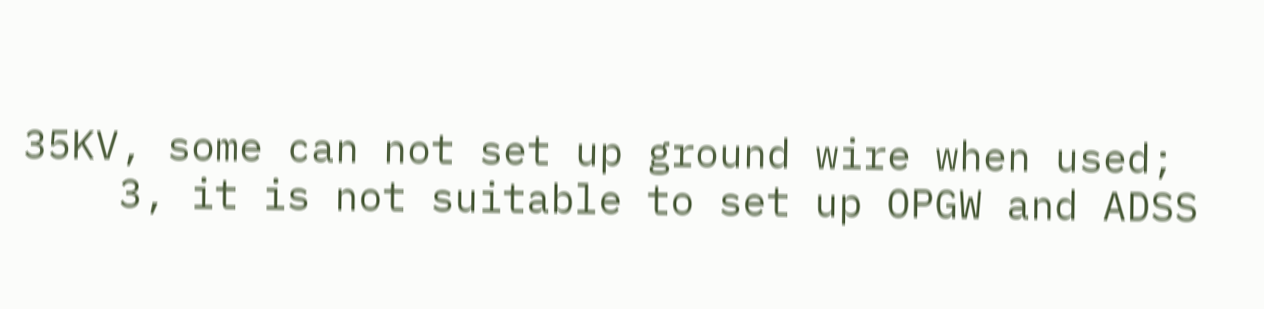35KV, some can not set up ground wire when used;
    3, it is not suitable to set up OPGW and ADSS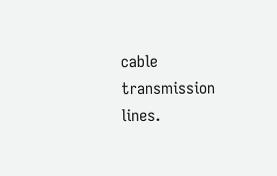cable transmission lines.